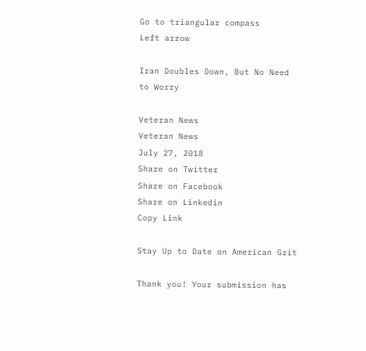Go to triangular compass
Left arrow

Iran Doubles Down, But No Need to Worry

Veteran News
Veteran News
July 27, 2018
Share on Twitter
Share on Facebook
Share on Linkedin
Copy Link

Stay Up to Date on American Grit

Thank you! Your submission has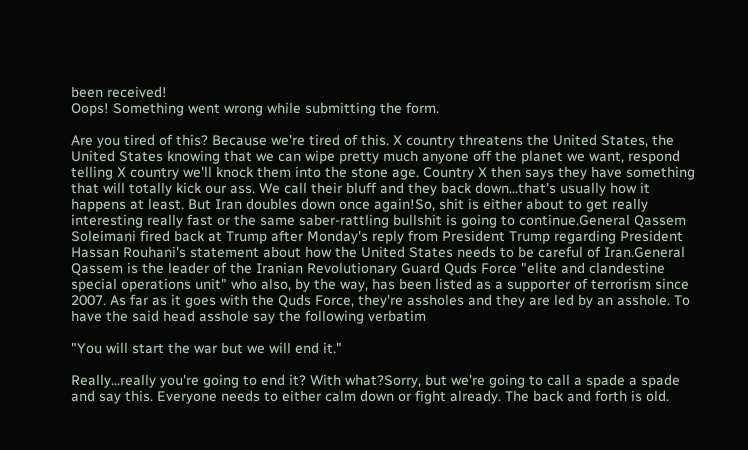been received!
Oops! Something went wrong while submitting the form.

Are you tired of this? Because we're tired of this. X country threatens the United States, the United States knowing that we can wipe pretty much anyone off the planet we want, respond telling X country we'll knock them into the stone age. Country X then says they have something that will totally kick our ass. We call their bluff and they back down...that's usually how it happens at least. But Iran doubles down once again!So, shit is either about to get really interesting really fast or the same saber-rattling bullshit is going to continue.General Qassem Soleimani fired back at Trump after Monday's reply from President Trump regarding President Hassan Rouhani's statement about how the United States needs to be careful of Iran.General Qassem is the leader of the Iranian Revolutionary Guard Quds Force "elite and clandestine special operations unit" who also, by the way, has been listed as a supporter of terrorism since 2007. As far as it goes with the Quds Force, they're assholes and they are led by an asshole. To have the said head asshole say the following verbatim

"You will start the war but we will end it."

Really...really you're going to end it? With what?Sorry, but we're going to call a spade a spade and say this. Everyone needs to either calm down or fight already. The back and forth is old.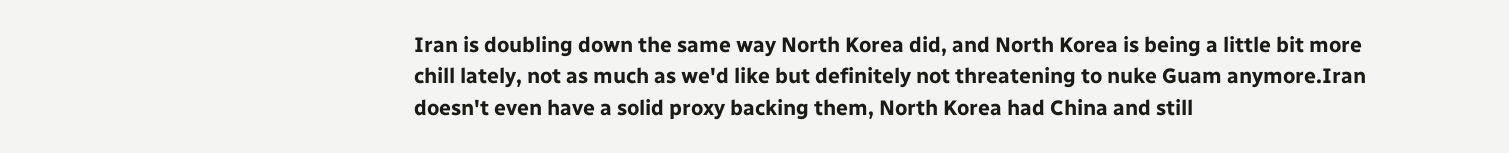Iran is doubling down the same way North Korea did, and North Korea is being a little bit more chill lately, not as much as we'd like but definitely not threatening to nuke Guam anymore.Iran doesn't even have a solid proxy backing them, North Korea had China and still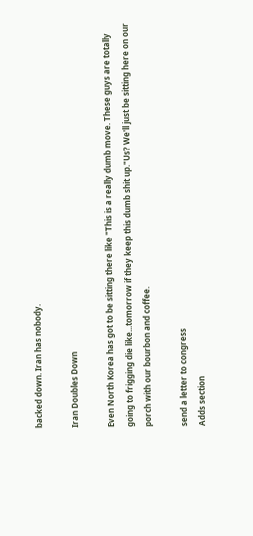backed down. Iran has nobody.

Iran Doubles Down

Even North Korea has got to be sitting there like "This is a really dumb move. These guys are totally going to frigging die like...tomorrow if they keep this dumb shit up."Us? We'll just be sitting here on our porch with our bourbon and coffee.

send a letter to congress
Adds section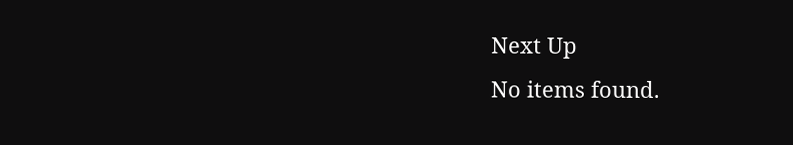Next Up
No items found.